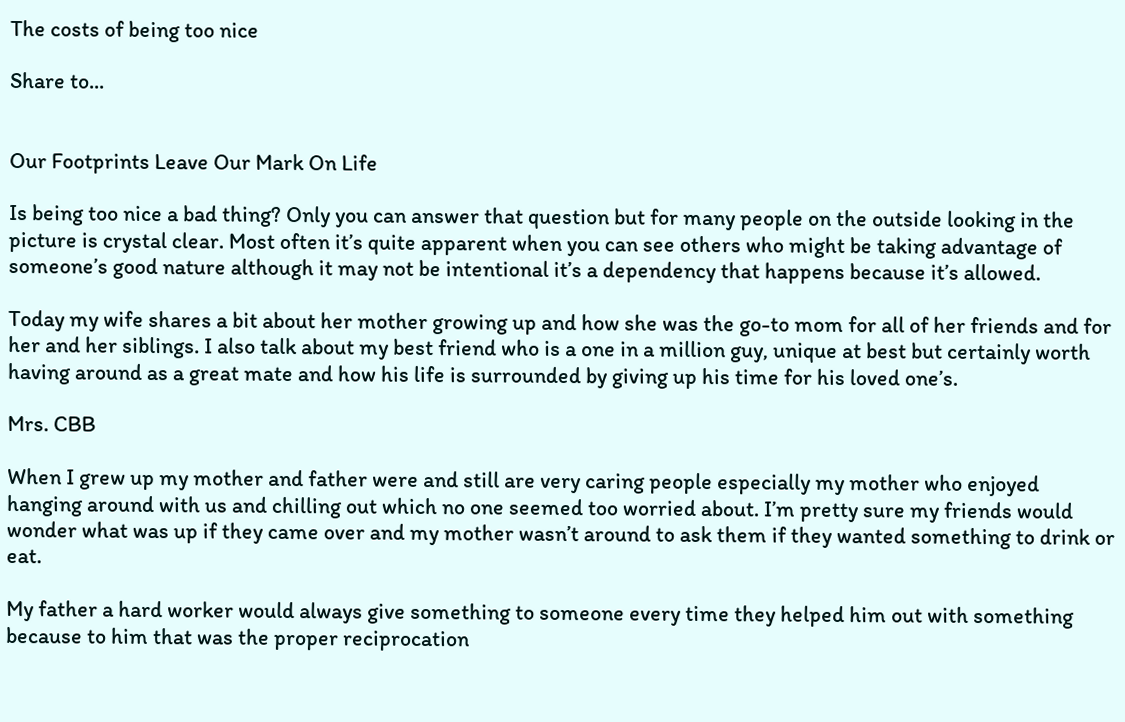The costs of being too nice

Share to...


Our Footprints Leave Our Mark On Life

Is being too nice a bad thing? Only you can answer that question but for many people on the outside looking in the picture is crystal clear. Most often it’s quite apparent when you can see others who might be taking advantage of someone’s good nature although it may not be intentional it’s a dependency that happens because it’s allowed.

Today my wife shares a bit about her mother growing up and how she was the go-to mom for all of her friends and for her and her siblings. I also talk about my best friend who is a one in a million guy, unique at best but certainly worth having around as a great mate and how his life is surrounded by giving up his time for his loved one’s.

Mrs. CBB

When I grew up my mother and father were and still are very caring people especially my mother who enjoyed hanging around with us and chilling out which no one seemed too worried about. I’m pretty sure my friends would wonder what was up if they came over and my mother wasn’t around to ask them if they wanted something to drink or eat.

My father a hard worker would always give something to someone every time they helped him out with something because to him that was the proper reciprocation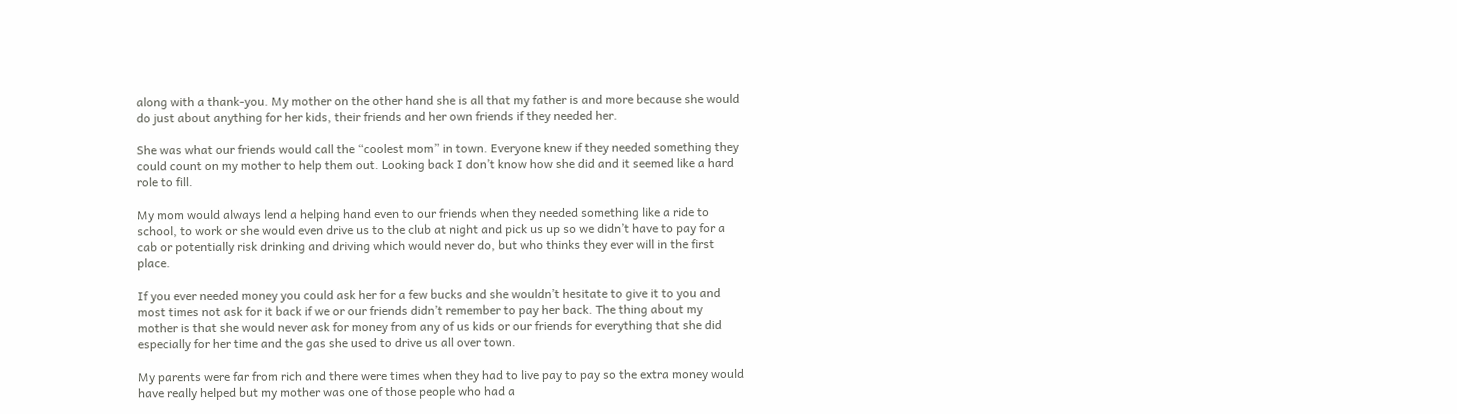along with a thank-you. My mother on the other hand she is all that my father is and more because she would do just about anything for her kids, their friends and her own friends if they needed her.

She was what our friends would call the “coolest mom” in town. Everyone knew if they needed something they could count on my mother to help them out. Looking back I don’t know how she did and it seemed like a hard role to fill.

My mom would always lend a helping hand even to our friends when they needed something like a ride to school, to work or she would even drive us to the club at night and pick us up so we didn’t have to pay for a cab or potentially risk drinking and driving which would never do, but who thinks they ever will in the first place.

If you ever needed money you could ask her for a few bucks and she wouldn’t hesitate to give it to you and most times not ask for it back if we or our friends didn’t remember to pay her back. The thing about my mother is that she would never ask for money from any of us kids or our friends for everything that she did especially for her time and the gas she used to drive us all over town.

My parents were far from rich and there were times when they had to live pay to pay so the extra money would have really helped but my mother was one of those people who had a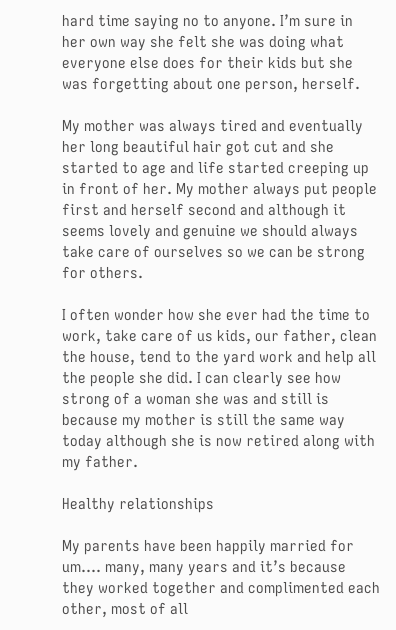hard time saying no to anyone. I’m sure in her own way she felt she was doing what everyone else does for their kids but she was forgetting about one person, herself.

My mother was always tired and eventually her long beautiful hair got cut and she started to age and life started creeping up in front of her. My mother always put people first and herself second and although it seems lovely and genuine we should always take care of ourselves so we can be strong for others.

I often wonder how she ever had the time to work, take care of us kids, our father, clean the house, tend to the yard work and help all the people she did. I can clearly see how strong of a woman she was and still is because my mother is still the same way today although she is now retired along with my father.

Healthy relationships

My parents have been happily married for um…. many, many years and it’s because they worked together and complimented each other, most of all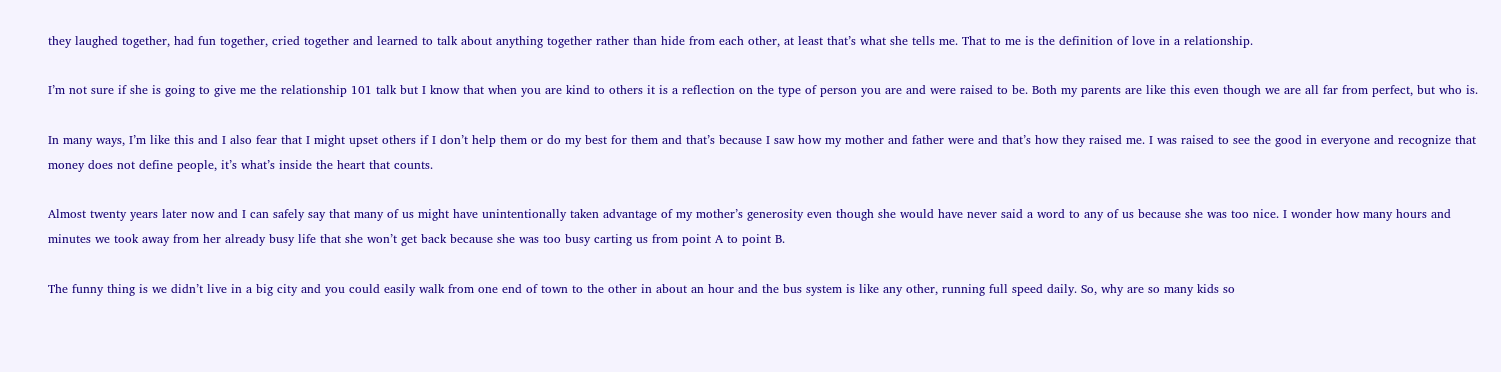they laughed together, had fun together, cried together and learned to talk about anything together rather than hide from each other, at least that’s what she tells me. That to me is the definition of love in a relationship.

I’m not sure if she is going to give me the relationship 101 talk but I know that when you are kind to others it is a reflection on the type of person you are and were raised to be. Both my parents are like this even though we are all far from perfect, but who is.

In many ways, I’m like this and I also fear that I might upset others if I don’t help them or do my best for them and that’s because I saw how my mother and father were and that’s how they raised me. I was raised to see the good in everyone and recognize that money does not define people, it’s what’s inside the heart that counts.

Almost twenty years later now and I can safely say that many of us might have unintentionally taken advantage of my mother’s generosity even though she would have never said a word to any of us because she was too nice. I wonder how many hours and minutes we took away from her already busy life that she won’t get back because she was too busy carting us from point A to point B.

The funny thing is we didn’t live in a big city and you could easily walk from one end of town to the other in about an hour and the bus system is like any other, running full speed daily. So, why are so many kids so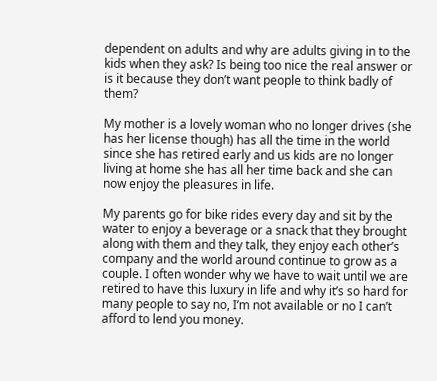dependent on adults and why are adults giving in to the kids when they ask? Is being too nice the real answer or is it because they don’t want people to think badly of them?

My mother is a lovely woman who no longer drives (she has her license though) has all the time in the world since she has retired early and us kids are no longer living at home she has all her time back and she can now enjoy the pleasures in life.

My parents go for bike rides every day and sit by the water to enjoy a beverage or a snack that they brought along with them and they talk, they enjoy each other’s company and the world around continue to grow as a couple. I often wonder why we have to wait until we are retired to have this luxury in life and why it’s so hard for many people to say no, I’m not available or no I can’t afford to lend you money.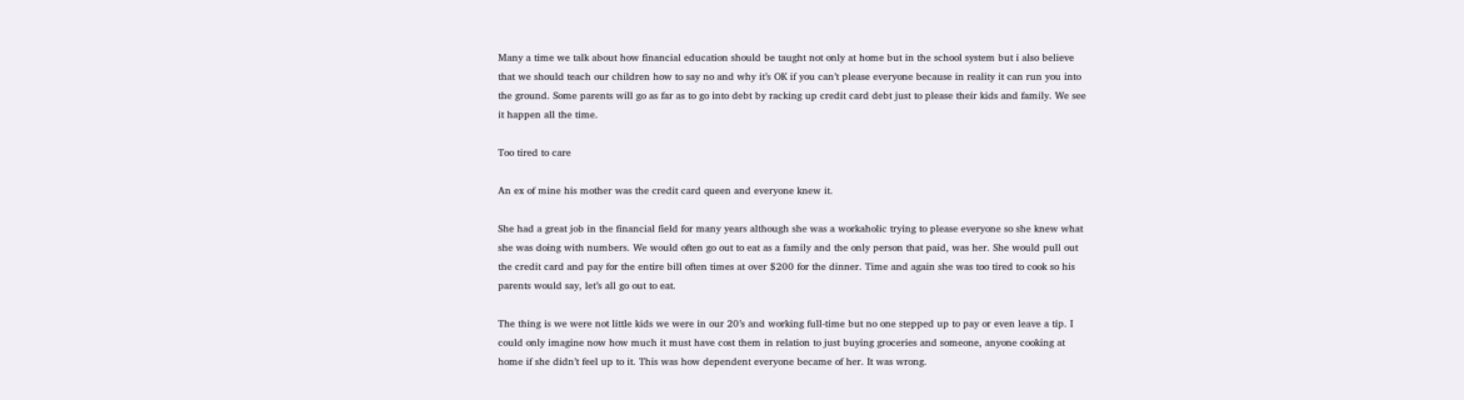Many a time we talk about how financial education should be taught not only at home but in the school system but i also believe that we should teach our children how to say no and why it’s OK if you can’t please everyone because in reality it can run you into the ground. Some parents will go as far as to go into debt by racking up credit card debt just to please their kids and family. We see it happen all the time.

Too tired to care

An ex of mine his mother was the credit card queen and everyone knew it.

She had a great job in the financial field for many years although she was a workaholic trying to please everyone so she knew what she was doing with numbers. We would often go out to eat as a family and the only person that paid, was her. She would pull out the credit card and pay for the entire bill often times at over $200 for the dinner. Time and again she was too tired to cook so his parents would say, let’s all go out to eat.

The thing is we were not little kids we were in our 20’s and working full-time but no one stepped up to pay or even leave a tip. I could only imagine now how much it must have cost them in relation to just buying groceries and someone, anyone cooking at home if she didn’t feel up to it. This was how dependent everyone became of her. It was wrong.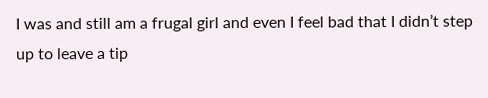I was and still am a frugal girl and even I feel bad that I didn’t step up to leave a tip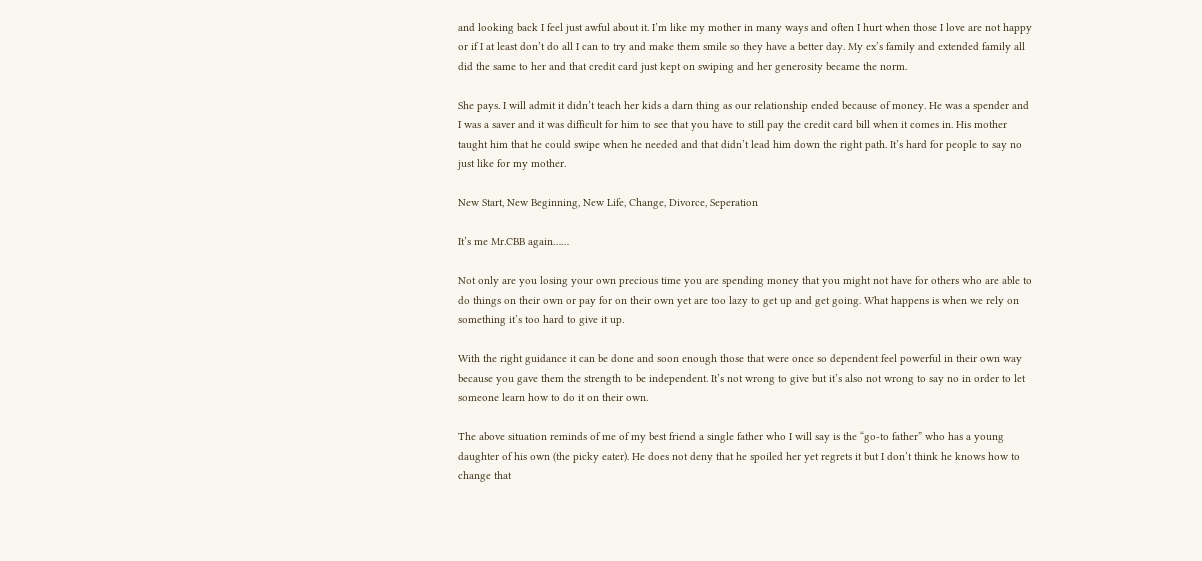and looking back I feel just awful about it. I’m like my mother in many ways and often I hurt when those I love are not happy or if I at least don’t do all I can to try and make them smile so they have a better day. My ex’s family and extended family all did the same to her and that credit card just kept on swiping and her generosity became the norm.

She pays. I will admit it didn’t teach her kids a darn thing as our relationship ended because of money. He was a spender and I was a saver and it was difficult for him to see that you have to still pay the credit card bill when it comes in. His mother taught him that he could swipe when he needed and that didn’t lead him down the right path. It’s hard for people to say no just like for my mother.

New Start, New Beginning, New Life, Change, Divorce, Seperation

It’s me Mr.CBB again……

Not only are you losing your own precious time you are spending money that you might not have for others who are able to do things on their own or pay for on their own yet are too lazy to get up and get going. What happens is when we rely on something it’s too hard to give it up.

With the right guidance it can be done and soon enough those that were once so dependent feel powerful in their own way because you gave them the strength to be independent. It’s not wrong to give but it’s also not wrong to say no in order to let someone learn how to do it on their own.

The above situation reminds of me of my best friend a single father who I will say is the “go-to father” who has a young daughter of his own (the picky eater). He does not deny that he spoiled her yet regrets it but I don’t think he knows how to change that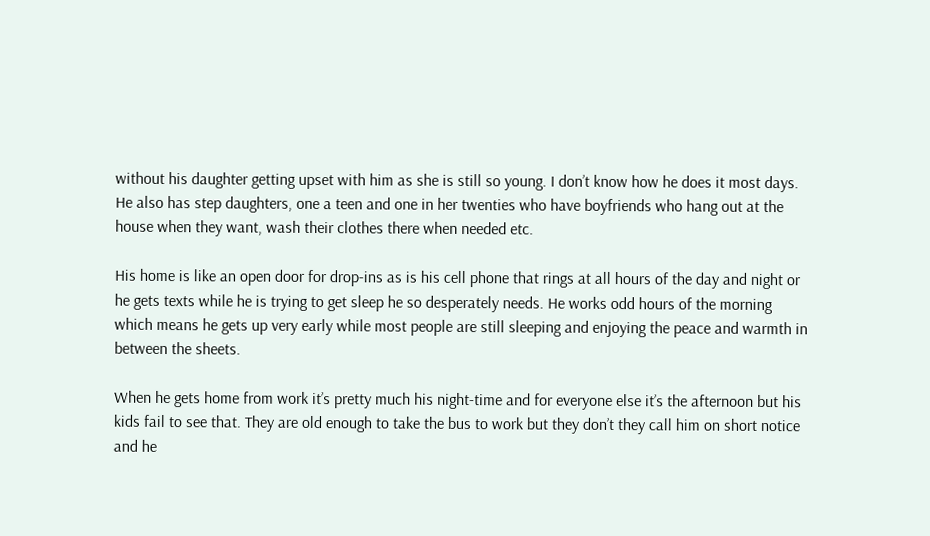without his daughter getting upset with him as she is still so young. I don’t know how he does it most days. He also has step daughters, one a teen and one in her twenties who have boyfriends who hang out at the house when they want, wash their clothes there when needed etc.

His home is like an open door for drop-ins as is his cell phone that rings at all hours of the day and night or he gets texts while he is trying to get sleep he so desperately needs. He works odd hours of the morning which means he gets up very early while most people are still sleeping and enjoying the peace and warmth in between the sheets.

When he gets home from work it’s pretty much his night-time and for everyone else it’s the afternoon but his kids fail to see that. They are old enough to take the bus to work but they don’t they call him on short notice and he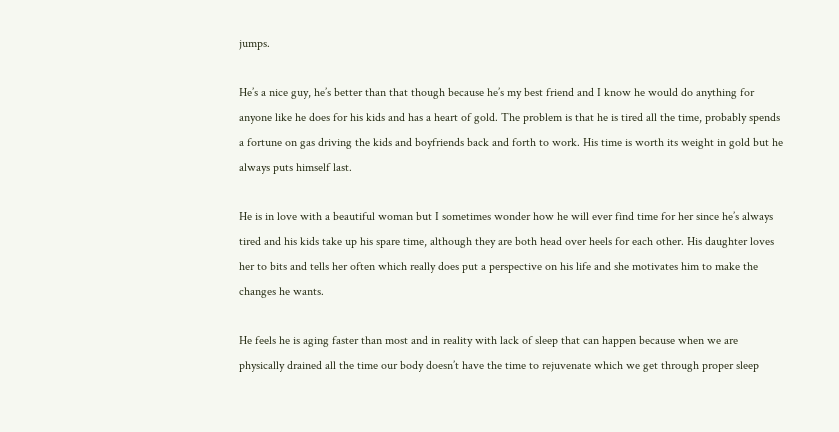jumps.

He’s a nice guy, he’s better than that though because he’s my best friend and I know he would do anything for anyone like he does for his kids and has a heart of gold. The problem is that he is tired all the time, probably spends a fortune on gas driving the kids and boyfriends back and forth to work. His time is worth its weight in gold but he always puts himself last.

He is in love with a beautiful woman but I sometimes wonder how he will ever find time for her since he’s always tired and his kids take up his spare time, although they are both head over heels for each other. His daughter loves her to bits and tells her often which really does put a perspective on his life and she motivates him to make the changes he wants.

He feels he is aging faster than most and in reality with lack of sleep that can happen because when we are physically drained all the time our body doesn’t have the time to rejuvenate which we get through proper sleep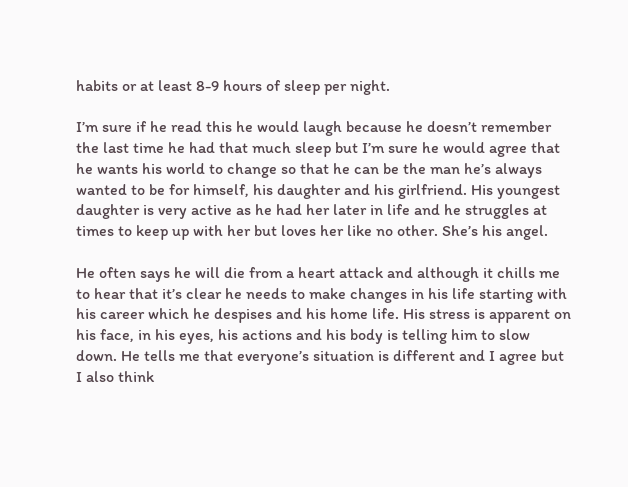habits or at least 8-9 hours of sleep per night.

I’m sure if he read this he would laugh because he doesn’t remember the last time he had that much sleep but I’m sure he would agree that he wants his world to change so that he can be the man he’s always wanted to be for himself, his daughter and his girlfriend. His youngest daughter is very active as he had her later in life and he struggles at times to keep up with her but loves her like no other. She’s his angel.

He often says he will die from a heart attack and although it chills me to hear that it’s clear he needs to make changes in his life starting with his career which he despises and his home life. His stress is apparent on his face, in his eyes, his actions and his body is telling him to slow down. He tells me that everyone’s situation is different and I agree but I also think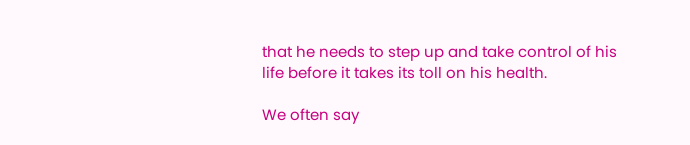that he needs to step up and take control of his life before it takes its toll on his health.

We often say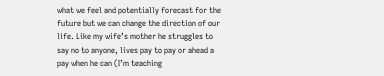what we feel and potentially forecast for the future but we can change the direction of our life. Like my wife’s mother he struggles to say no to anyone, lives pay to pay or ahead a pay when he can (I’m teaching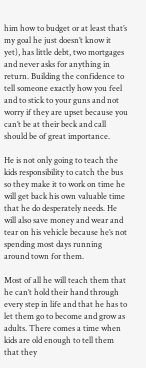him how to budget or at least that’s my goal he just doesn’t know it yet), has little debt, two mortgages and never asks for anything in return. Building the confidence to tell someone exactly how you feel and to stick to your guns and not worry if they are upset because you can’t be at their beck and call should be of great importance.

He is not only going to teach the kids responsibility to catch the bus so they make it to work on time he will get back his own valuable time that he do desperately needs. He will also save money and wear and tear on his vehicle because he’s not spending most days running around town for them.

Most of all he will teach them that he can’t hold their hand through every step in life and that he has to let them go to become and grow as adults. There comes a time when kids are old enough to tell them that they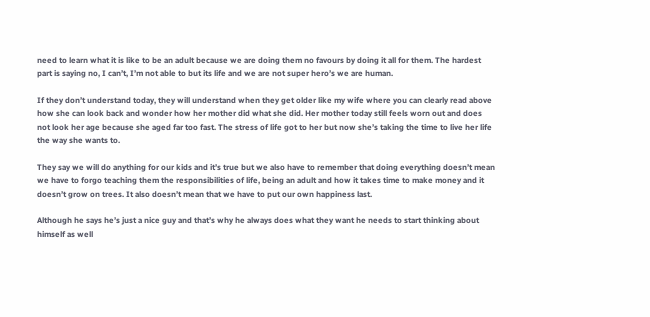need to learn what it is like to be an adult because we are doing them no favours by doing it all for them. The hardest part is saying no, I can’t, I’m not able to but its life and we are not super hero’s we are human.

If they don’t understand today, they will understand when they get older like my wife where you can clearly read above how she can look back and wonder how her mother did what she did. Her mother today still feels worn out and does not look her age because she aged far too fast. The stress of life got to her but now she’s taking the time to live her life the way she wants to.

They say we will do anything for our kids and it’s true but we also have to remember that doing everything doesn’t mean we have to forgo teaching them the responsibilities of life, being an adult and how it takes time to make money and it doesn’t grow on trees. It also doesn’t mean that we have to put our own happiness last.

Although he says he’s just a nice guy and that’s why he always does what they want he needs to start thinking about himself as well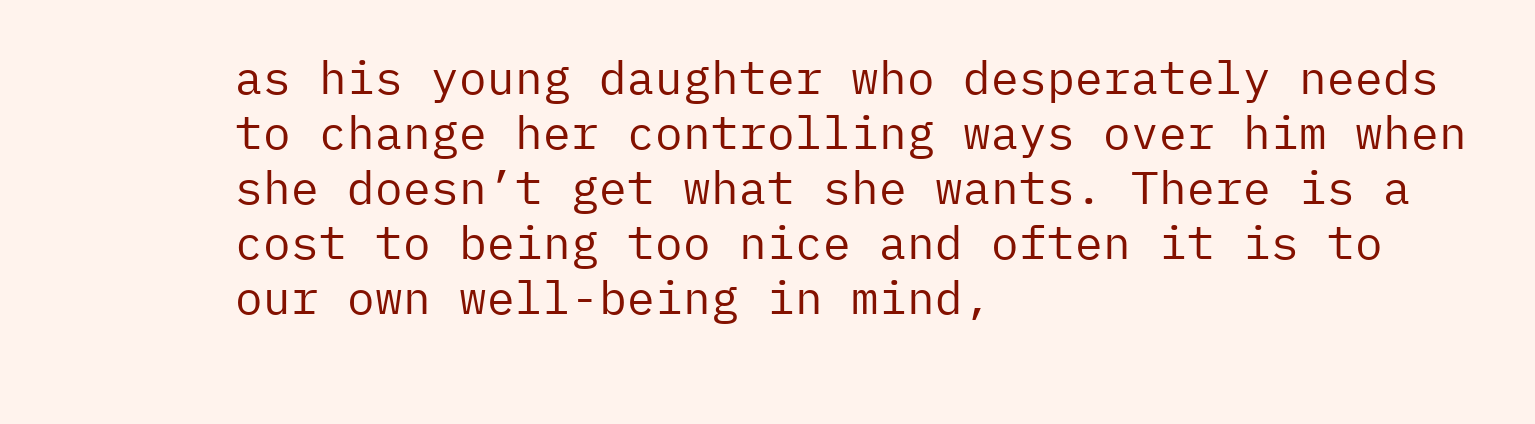as his young daughter who desperately needs to change her controlling ways over him when she doesn’t get what she wants. There is a cost to being too nice and often it is to our own well-being in mind,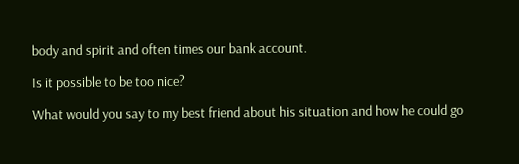body and spirit and often times our bank account.

Is it possible to be too nice?

What would you say to my best friend about his situation and how he could go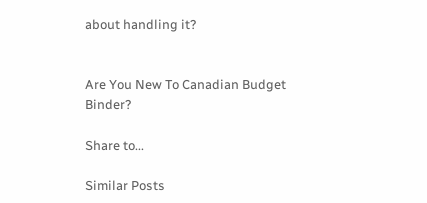about handling it?


Are You New To Canadian Budget Binder?

Share to...

Similar Posts